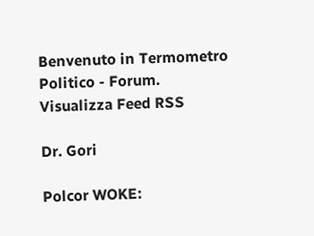Benvenuto in Termometro Politico - Forum.
Visualizza Feed RSS

Dr. Gori

Polcor WOKE: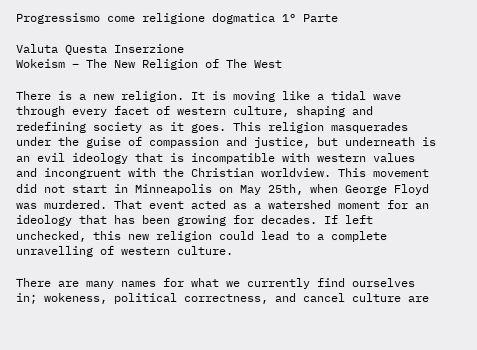Progressismo come religione dogmatica 1° Parte

Valuta Questa Inserzione
Wokeism – The New Religion of The West

There is a new religion. It is moving like a tidal wave through every facet of western culture, shaping and redefining society as it goes. This religion masquerades under the guise of compassion and justice, but underneath is an evil ideology that is incompatible with western values and incongruent with the Christian worldview. This movement did not start in Minneapolis on May 25th, when George Floyd was murdered. That event acted as a watershed moment for an ideology that has been growing for decades. If left unchecked, this new religion could lead to a complete unravelling of western culture.

There are many names for what we currently find ourselves in; wokeness, political correctness, and cancel culture are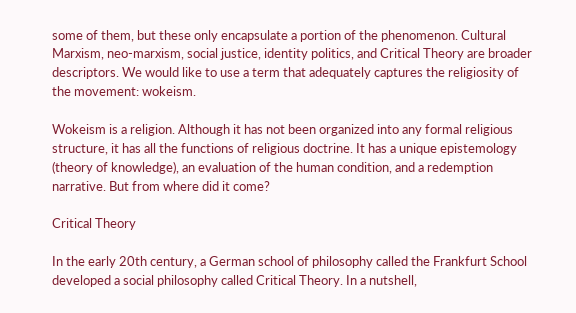some of them, but these only encapsulate a portion of the phenomenon. Cultural Marxism, neo-marxism, social justice, identity politics, and Critical Theory are broader descriptors. We would like to use a term that adequately captures the religiosity of the movement: wokeism.

Wokeism is a religion. Although it has not been organized into any formal religious structure, it has all the functions of religious doctrine. It has a unique epistemology (theory of knowledge), an evaluation of the human condition, and a redemption narrative. But from where did it come?

Critical Theory

In the early 20th century, a German school of philosophy called the Frankfurt School developed a social philosophy called Critical Theory. In a nutshell,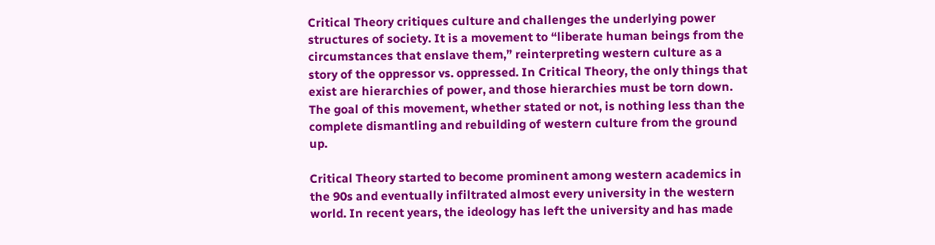Critical Theory critiques culture and challenges the underlying power structures of society. It is a movement to “liberate human beings from the circumstances that enslave them,” reinterpreting western culture as a story of the oppressor vs. oppressed. In Critical Theory, the only things that exist are hierarchies of power, and those hierarchies must be torn down. The goal of this movement, whether stated or not, is nothing less than the complete dismantling and rebuilding of western culture from the ground up.

Critical Theory started to become prominent among western academics in the 90s and eventually infiltrated almost every university in the western world. In recent years, the ideology has left the university and has made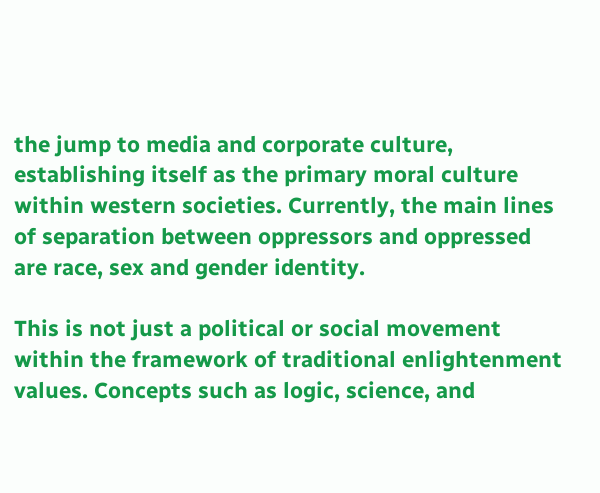the jump to media and corporate culture, establishing itself as the primary moral culture within western societies. Currently, the main lines of separation between oppressors and oppressed are race, sex and gender identity.

This is not just a political or social movement within the framework of traditional enlightenment values. Concepts such as logic, science, and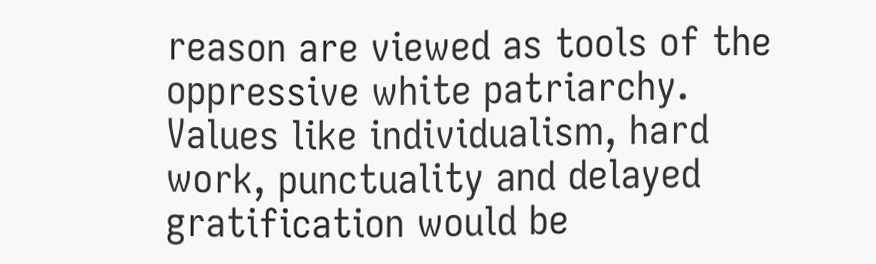reason are viewed as tools of the oppressive white patriarchy. Values like individualism, hard work, punctuality and delayed gratification would be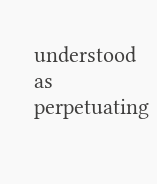understood as perpetuating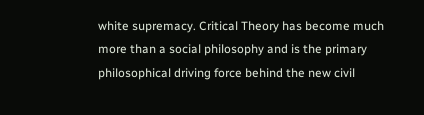white supremacy. Critical Theory has become much more than a social philosophy and is the primary philosophical driving force behind the new civil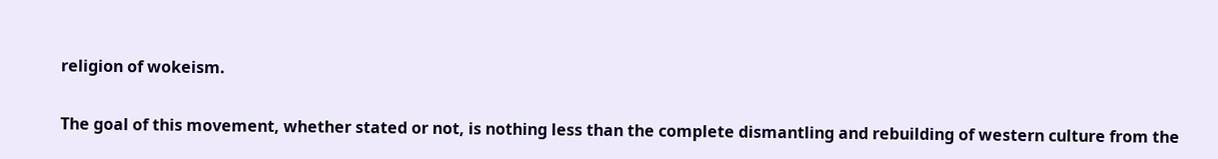religion of wokeism.

The goal of this movement, whether stated or not, is nothing less than the complete dismantling and rebuilding of western culture from the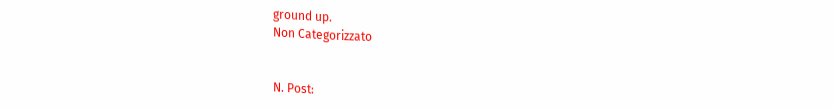ground up.
Non Categorizzato


N. Post: